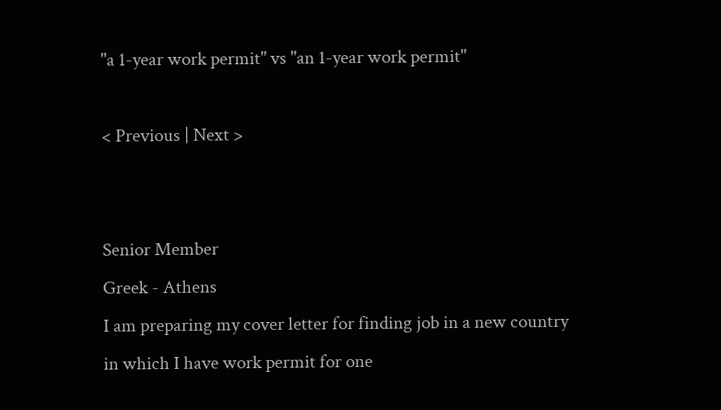"a 1-year work permit" vs "an 1-year work permit"

< Previous | Next >


Senior Member
Greek - Athens
I am preparing my cover letter for finding job in a new country in which I have work permit for one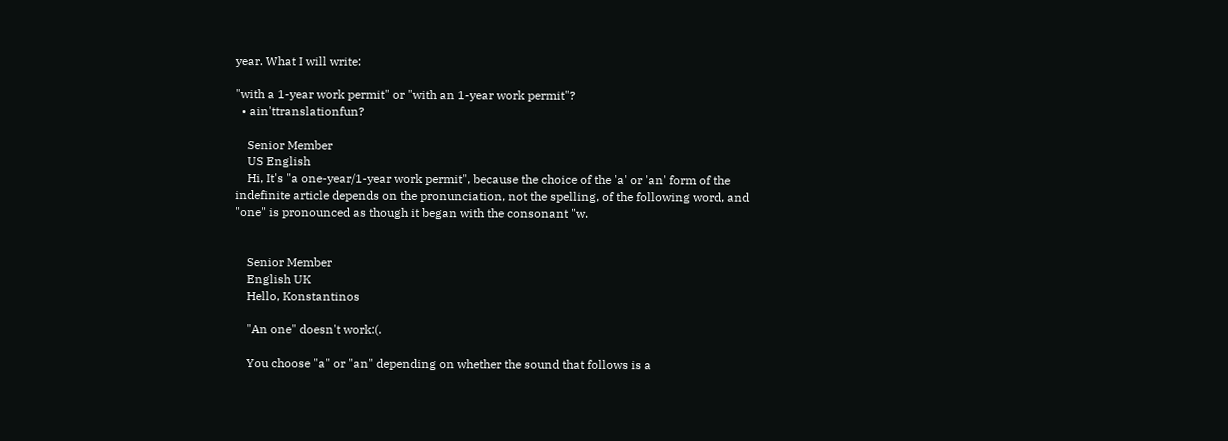year. What I will write:

"with a 1-year work permit" or "with an 1-year work permit"?
  • ain'ttranslationfun?

    Senior Member
    US English
    Hi, It's "a one-year/1-year work permit", because the choice of the 'a' or 'an' form of the indefinite article depends on the pronunciation, not the spelling, of the following word, and "one" is pronounced as though it began with the consonant "w.


    Senior Member
    English UK
    Hello, Konstantinos

    "An one" doesn't work:(.

    You choose "a" or "an" depending on whether the sound that follows is a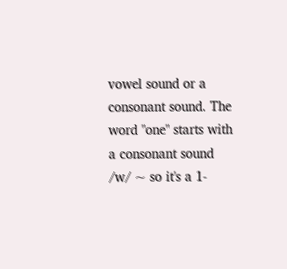vowel sound or a consonant sound. The word "one" starts with a consonant sound /w/ ~ so it's a 1-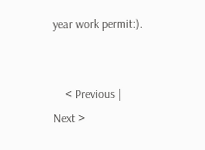year work permit:).


    < Previous | Next >